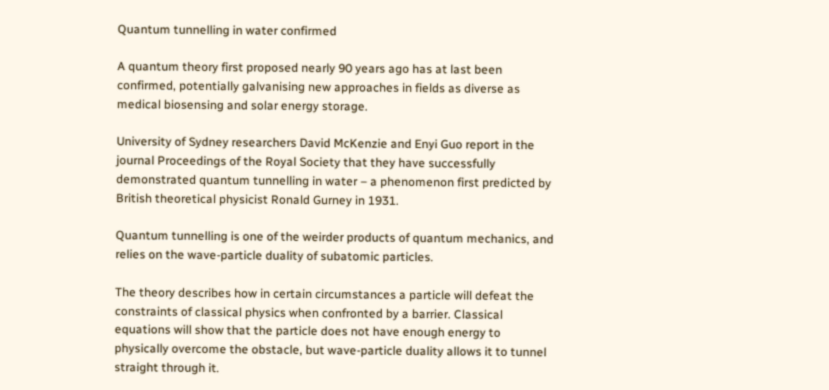Quantum tunnelling in water confirmed

A quantum theory first proposed nearly 90 years ago has at last been confirmed, potentially galvanising new approaches in fields as diverse as medical biosensing and solar energy storage.

University of Sydney researchers David McKenzie and Enyi Guo report in the journal Proceedings of the Royal Society that they have successfully demonstrated quantum tunnelling in water – a phenomenon first predicted by British theoretical physicist Ronald Gurney in 1931.

Quantum tunnelling is one of the weirder products of quantum mechanics, and relies on the wave-particle duality of subatomic particles.

The theory describes how in certain circumstances a particle will defeat the constraints of classical physics when confronted by a barrier. Classical equations will show that the particle does not have enough energy to physically overcome the obstacle, but wave-particle duality allows it to tunnel straight through it.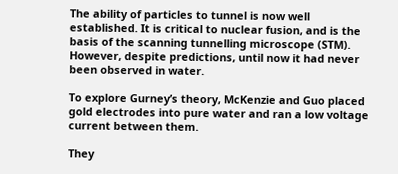The ability of particles to tunnel is now well established. It is critical to nuclear fusion, and is the basis of the scanning tunnelling microscope (STM). However, despite predictions, until now it had never been observed in water.

To explore Gurney’s theory, McKenzie and Guo placed gold electrodes into pure water and ran a low voltage current between them.

They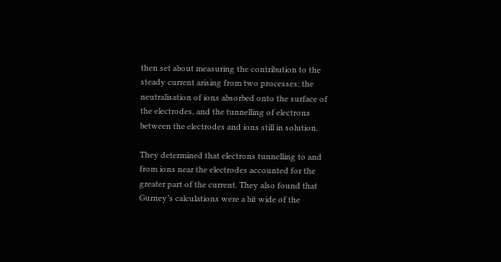then set about measuring the contribution to the steady current arising from two processes: the neutralisation of ions absorbed onto the surface of the electrodes, and the tunnelling of electrons between the electrodes and ions still in solution.

They determined that electrons tunnelling to and from ions near the electrodes accounted for the greater part of the current. They also found that Gurney’s calculations were a bit wide of the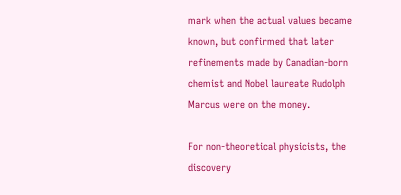mark when the actual values became known, but confirmed that later refinements made by Canadian-born chemist and Nobel laureate Rudolph Marcus were on the money.

For non-theoretical physicists, the discovery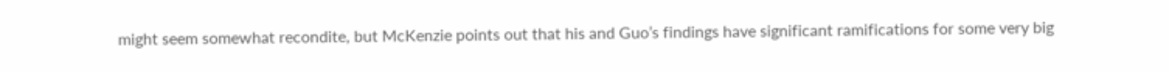might seem somewhat recondite, but McKenzie points out that his and Guo’s findings have significant ramifications for some very big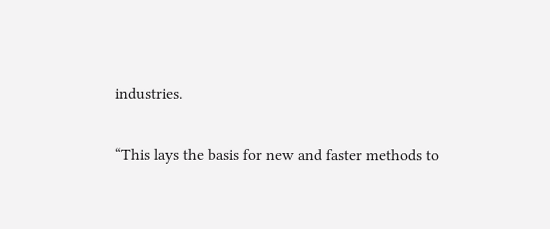industries.

“This lays the basis for new and faster methods to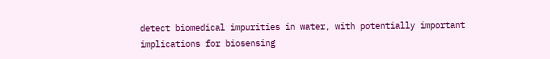detect biomedical impurities in water, with potentially important implications for biosensing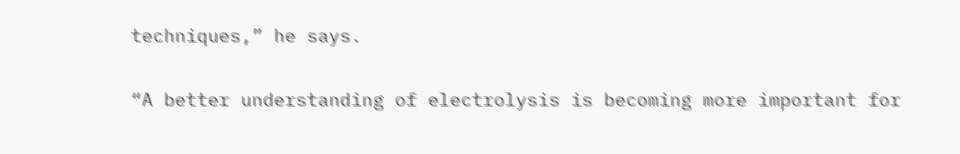techniques,” he says.

“A better understanding of electrolysis is becoming more important for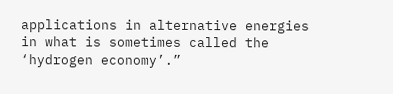applications in alternative energies in what is sometimes called the ‘hydrogen economy’.”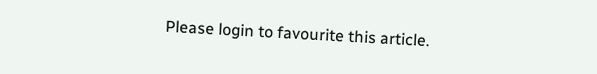Please login to favourite this article.